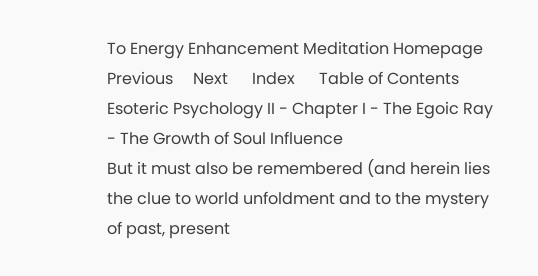To Energy Enhancement Meditation Homepage     Previous     Next      Index      Table of Contents
Esoteric Psychology II - Chapter I - The Egoic Ray - The Growth of Soul Influence
But it must also be remembered (and herein lies the clue to world unfoldment and to the mystery of past, present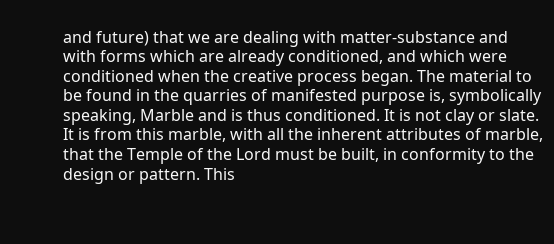and future) that we are dealing with matter-substance and with forms which are already conditioned, and which were conditioned when the creative process began. The material to be found in the quarries of manifested purpose is, symbolically speaking, Marble and is thus conditioned. It is not clay or slate. It is from this marble, with all the inherent attributes of marble, that the Temple of the Lord must be built, in conformity to the design or pattern. This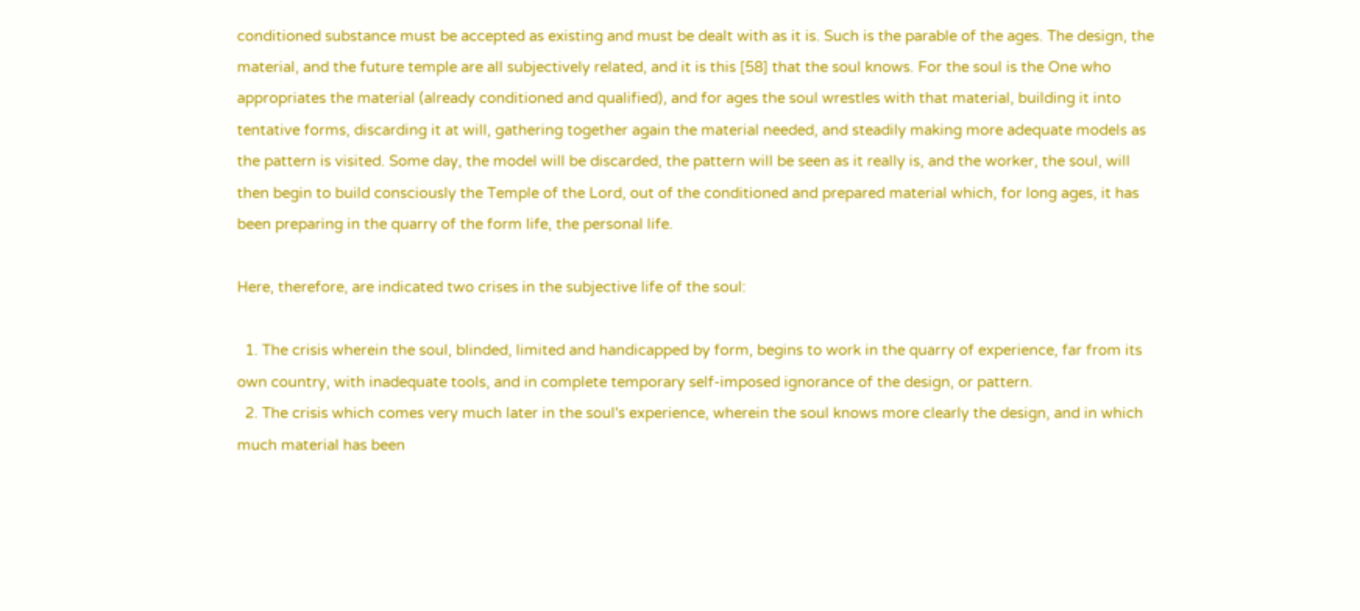conditioned substance must be accepted as existing and must be dealt with as it is. Such is the parable of the ages. The design, the material, and the future temple are all subjectively related, and it is this [58] that the soul knows. For the soul is the One who appropriates the material (already conditioned and qualified), and for ages the soul wrestles with that material, building it into tentative forms, discarding it at will, gathering together again the material needed, and steadily making more adequate models as the pattern is visited. Some day, the model will be discarded, the pattern will be seen as it really is, and the worker, the soul, will then begin to build consciously the Temple of the Lord, out of the conditioned and prepared material which, for long ages, it has been preparing in the quarry of the form life, the personal life.

Here, therefore, are indicated two crises in the subjective life of the soul:

  1. The crisis wherein the soul, blinded, limited and handicapped by form, begins to work in the quarry of experience, far from its own country, with inadequate tools, and in complete temporary self-imposed ignorance of the design, or pattern.
  2. The crisis which comes very much later in the soul's experience, wherein the soul knows more clearly the design, and in which much material has been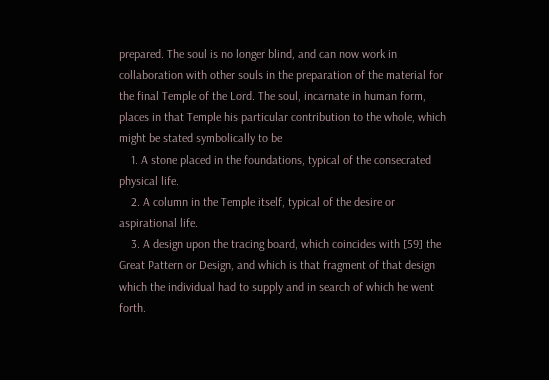prepared. The soul is no longer blind, and can now work in collaboration with other souls in the preparation of the material for the final Temple of the Lord. The soul, incarnate in human form, places in that Temple his particular contribution to the whole, which might be stated symbolically to be
    1. A stone placed in the foundations, typical of the consecrated physical life.
    2. A column in the Temple itself, typical of the desire or aspirational life.
    3. A design upon the tracing board, which coincides with [59] the Great Pattern or Design, and which is that fragment of that design which the individual had to supply and in search of which he went forth.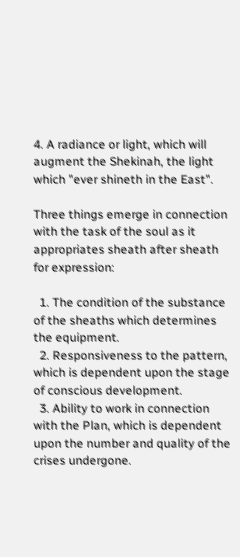4. A radiance or light, which will augment the Shekinah, the light which "ever shineth in the East".

Three things emerge in connection with the task of the soul as it appropriates sheath after sheath for expression:

  1. The condition of the substance of the sheaths which determines the equipment.
  2. Responsiveness to the pattern, which is dependent upon the stage of conscious development.
  3. Ability to work in connection with the Plan, which is dependent upon the number and quality of the crises undergone.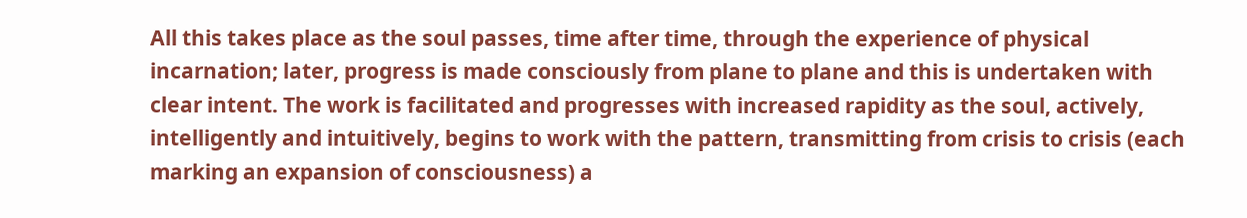All this takes place as the soul passes, time after time, through the experience of physical incarnation; later, progress is made consciously from plane to plane and this is undertaken with clear intent. The work is facilitated and progresses with increased rapidity as the soul, actively, intelligently and intuitively, begins to work with the pattern, transmitting from crisis to crisis (each marking an expansion of consciousness) a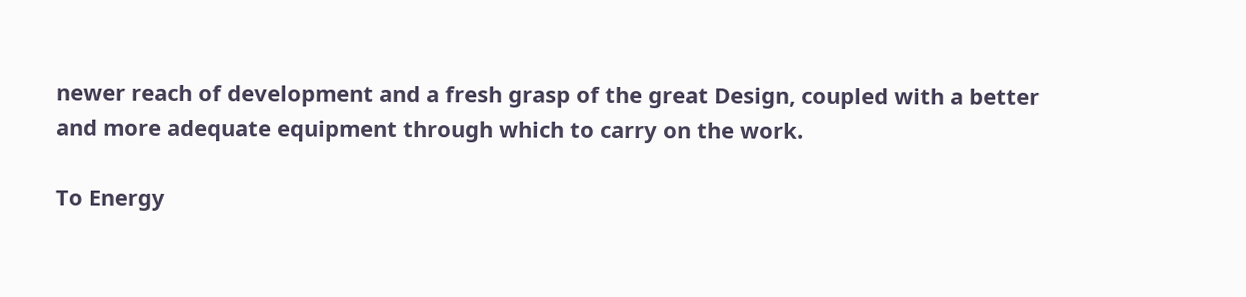newer reach of development and a fresh grasp of the great Design, coupled with a better and more adequate equipment through which to carry on the work.

To Energy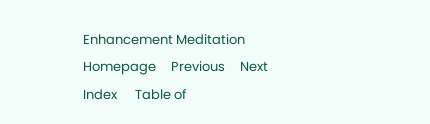Enhancement Meditation Homepage     Previous     Next      Index      Table of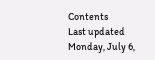Contents
Last updated Monday, July 6,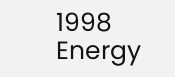1998           Energy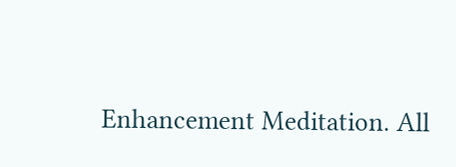Enhancement Meditation. All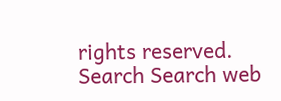rights reserved.
Search Search web